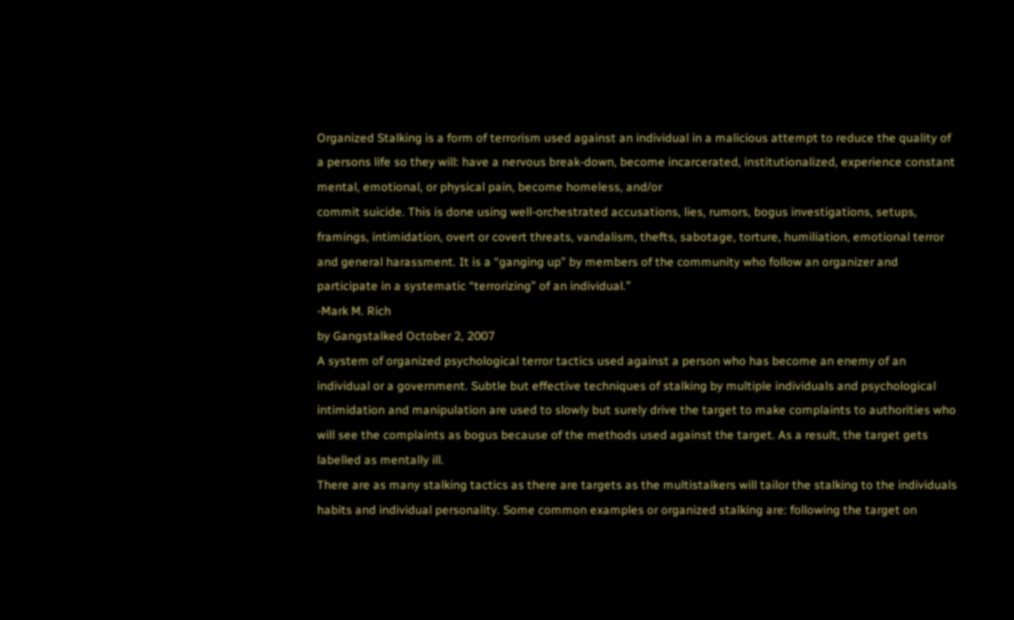Organized Stalking is a form of terrorism used against an individual in a malicious attempt to reduce the quality of a persons life so they will: have a nervous break-down, become incarcerated, institutionalized, experience constant mental, emotional, or physical pain, become homeless, and/or
commit suicide. This is done using well-orchestrated accusations, lies, rumors, bogus investigations, setups, framings, intimidation, overt or covert threats, vandalism, thefts, sabotage, torture, humiliation, emotional terror and general harassment. It is a “ganging up” by members of the community who follow an organizer and participate in a systematic “terrorizing” of an individual.”
-Mark M. Rich
by Gangstalked October 2, 2007
A system of organized psychological terror tactics used against a person who has become an enemy of an individual or a government. Subtle but effective techniques of stalking by multiple individuals and psychological intimidation and manipulation are used to slowly but surely drive the target to make complaints to authorities who will see the complaints as bogus because of the methods used against the target. As a result, the target gets labelled as mentally ill.
There are as many stalking tactics as there are targets as the multistalkers will tailor the stalking to the individuals habits and individual personality. Some common examples or organized stalking are: following the target on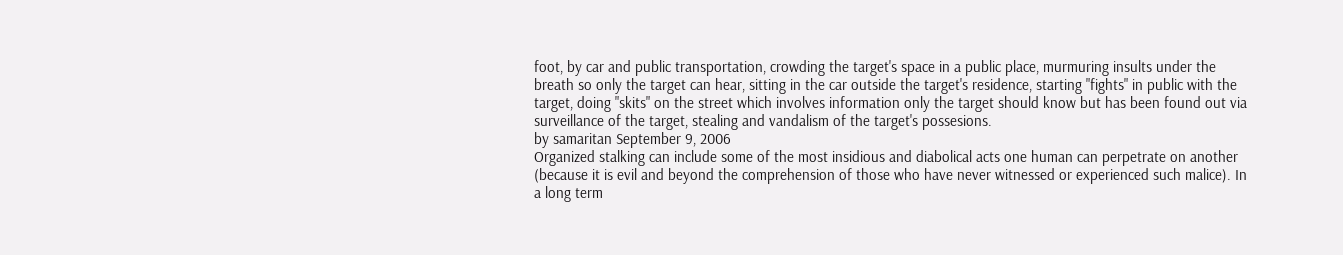foot, by car and public transportation, crowding the target's space in a public place, murmuring insults under the breath so only the target can hear, sitting in the car outside the target's residence, starting "fights" in public with the target, doing "skits" on the street which involves information only the target should know but has been found out via surveillance of the target, stealing and vandalism of the target's possesions.
by samaritan September 9, 2006
Organized stalking can include some of the most insidious and diabolical acts one human can perpetrate on another (because it is evil and beyond the comprehension of those who have never witnessed or experienced such malice). In a long term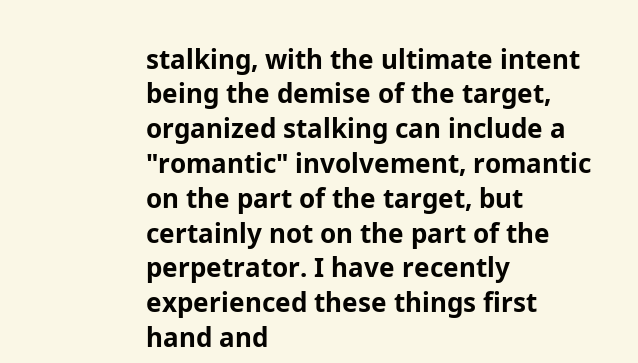stalking, with the ultimate intent being the demise of the target, organized stalking can include a "romantic" involvement, romantic on the part of the target, but certainly not on the part of the perpetrator. I have recently experienced these things first hand and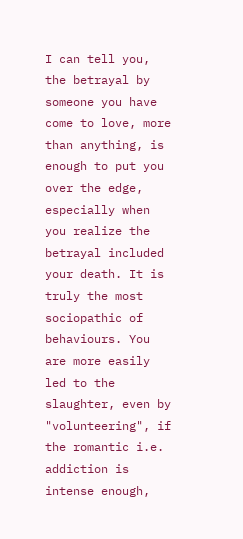I can tell you, the betrayal by someone you have come to love, more than anything, is enough to put you over the edge, especially when you realize the betrayal included your death. It is truly the most sociopathic of behaviours. You are more easily led to the slaughter, even by "volunteering", if the romantic i.e. addiction is intense enough,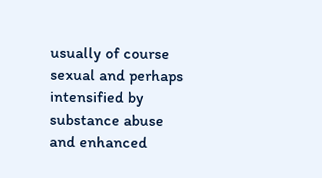usually of course sexual and perhaps intensified by substance abuse and enhanced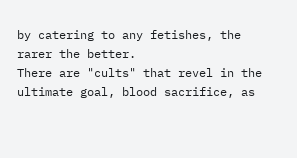by catering to any fetishes, the rarer the better.
There are "cults" that revel in the ultimate goal, blood sacrifice, as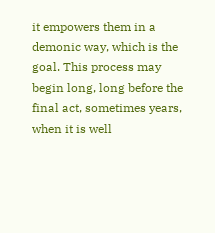it empowers them in a demonic way, which is the goal. This process may begin long, long before the final act, sometimes years, when it is well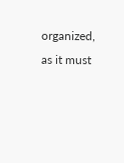organized, as it must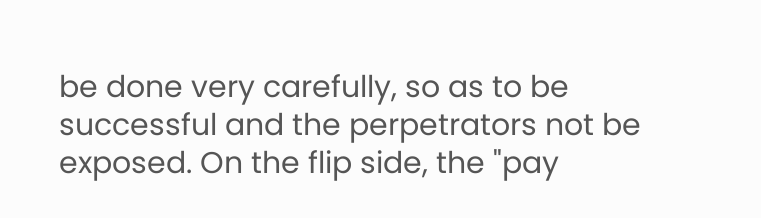be done very carefully, so as to be successful and the perpetrators not be exposed. On the flip side, the "pay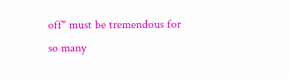off" must be tremendous for so many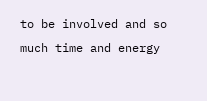to be involved and so much time and energy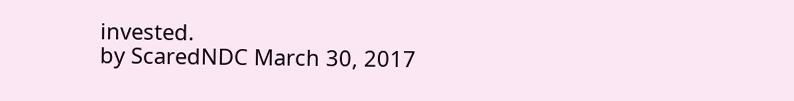invested.
by ScaredNDC March 30, 2017